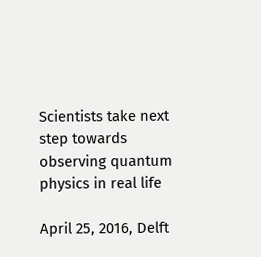Scientists take next step towards observing quantum physics in real life

April 25, 2016, Delft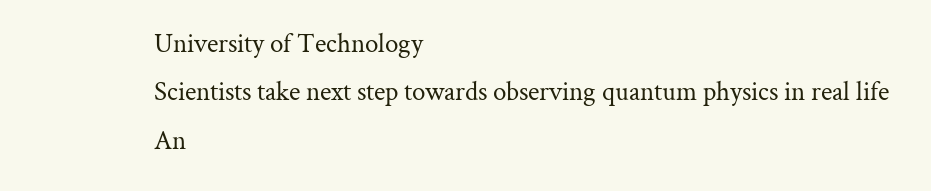University of Technology
Scientists take next step towards observing quantum physics in real life
An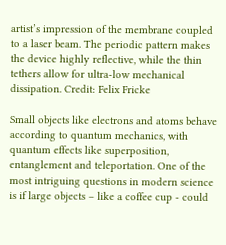artist’s impression of the membrane coupled to a laser beam. The periodic pattern makes the device highly reflective, while the thin tethers allow for ultra-low mechanical dissipation. Credit: Felix Fricke

Small objects like electrons and atoms behave according to quantum mechanics, with quantum effects like superposition, entanglement and teleportation. One of the most intriguing questions in modern science is if large objects – like a coffee cup - could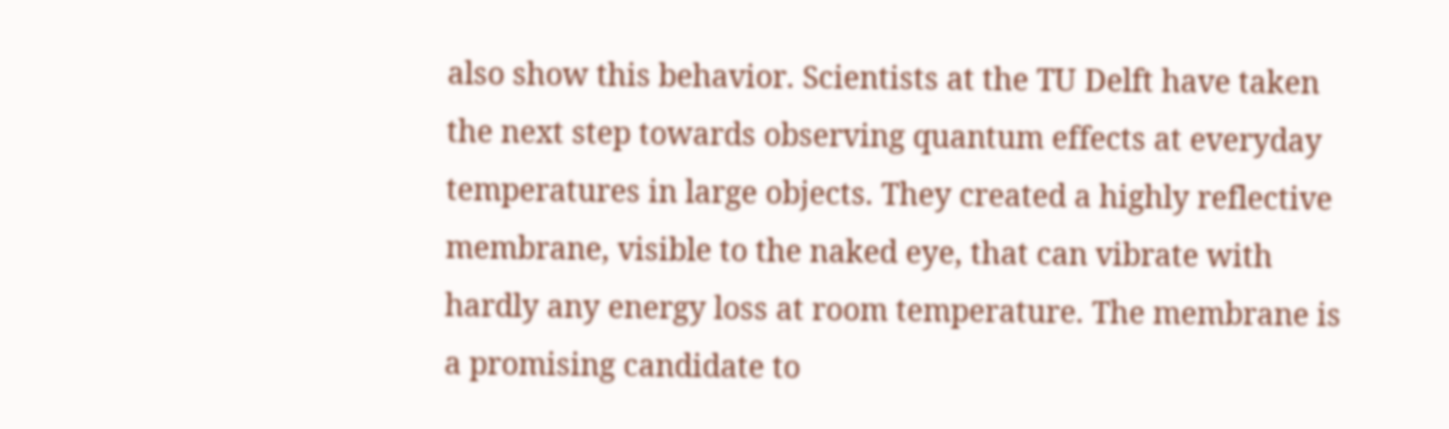also show this behavior. Scientists at the TU Delft have taken the next step towards observing quantum effects at everyday temperatures in large objects. They created a highly reflective membrane, visible to the naked eye, that can vibrate with hardly any energy loss at room temperature. The membrane is a promising candidate to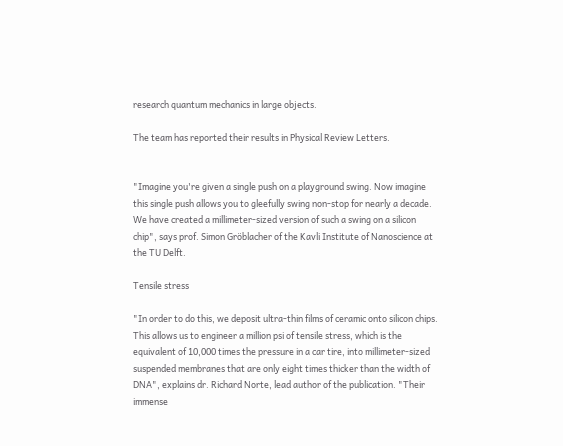research quantum mechanics in large objects.

The team has reported their results in Physical Review Letters.


"Imagine you're given a single push on a playground swing. Now imagine this single push allows you to gleefully swing non-stop for nearly a decade. We have created a millimeter-sized version of such a swing on a silicon chip", says prof. Simon Gröblacher of the Kavli Institute of Nanoscience at the TU Delft.

Tensile stress

"In order to do this, we deposit ultra-thin films of ceramic onto silicon chips. This allows us to engineer a million psi of tensile stress, which is the equivalent of 10,000 times the pressure in a car tire, into millimeter-sized suspended membranes that are only eight times thicker than the width of DNA", explains dr. Richard Norte, lead author of the publication. "Their immense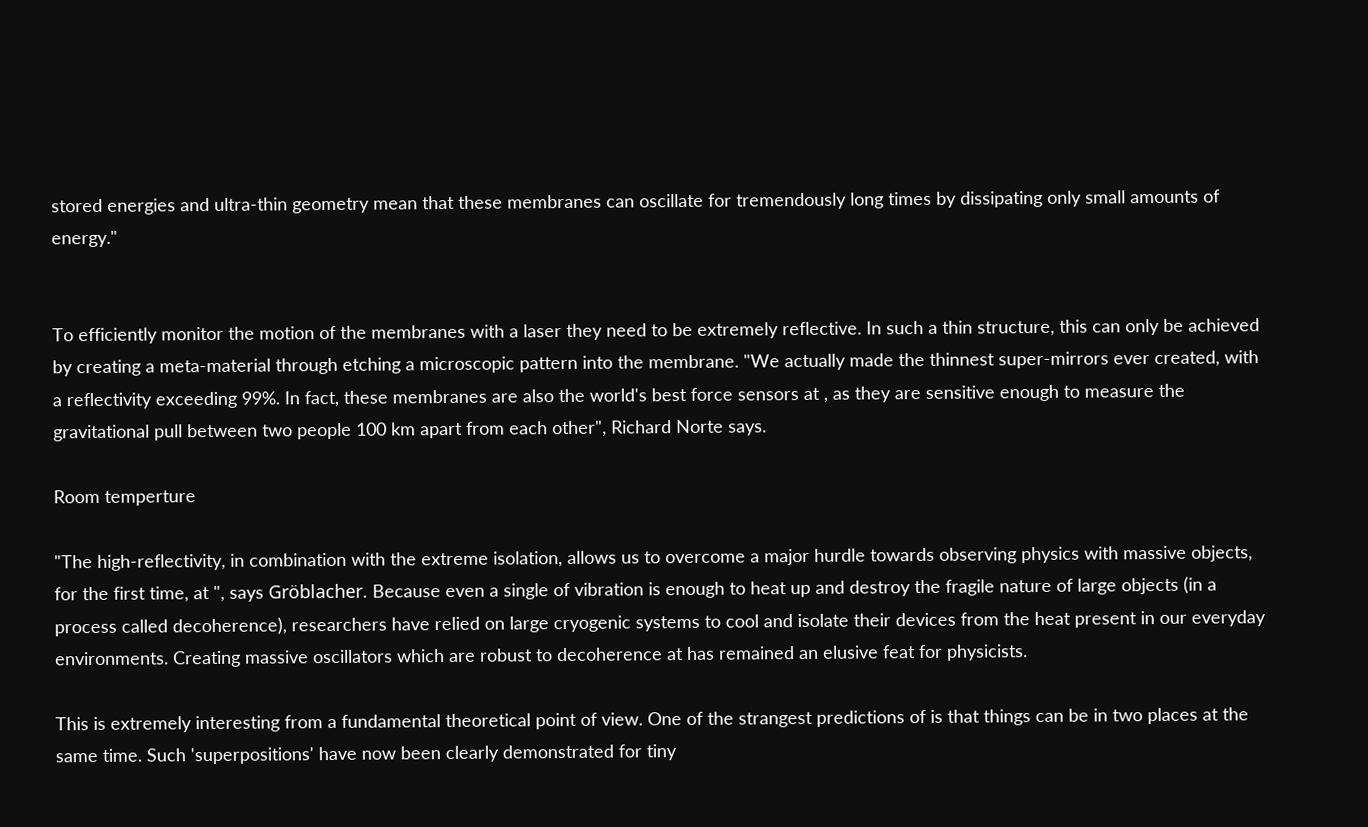stored energies and ultra-thin geometry mean that these membranes can oscillate for tremendously long times by dissipating only small amounts of energy."


To efficiently monitor the motion of the membranes with a laser they need to be extremely reflective. In such a thin structure, this can only be achieved by creating a meta-material through etching a microscopic pattern into the membrane. "We actually made the thinnest super-mirrors ever created, with a reflectivity exceeding 99%. In fact, these membranes are also the world's best force sensors at , as they are sensitive enough to measure the gravitational pull between two people 100 km apart from each other", Richard Norte says.

Room temperture

"The high-reflectivity, in combination with the extreme isolation, allows us to overcome a major hurdle towards observing physics with massive objects, for the first time, at ", says Gröblacher. Because even a single of vibration is enough to heat up and destroy the fragile nature of large objects (in a process called decoherence), researchers have relied on large cryogenic systems to cool and isolate their devices from the heat present in our everyday environments. Creating massive oscillators which are robust to decoherence at has remained an elusive feat for physicists.

This is extremely interesting from a fundamental theoretical point of view. One of the strangest predictions of is that things can be in two places at the same time. Such 'superpositions' have now been clearly demonstrated for tiny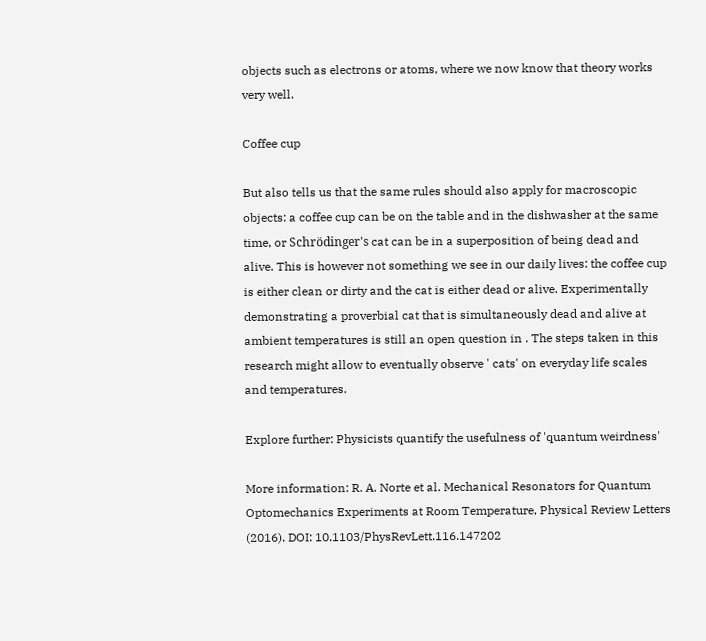objects such as electrons or atoms, where we now know that theory works very well.

Coffee cup

But also tells us that the same rules should also apply for macroscopic objects: a coffee cup can be on the table and in the dishwasher at the same time, or Schrödinger's cat can be in a superposition of being dead and alive. This is however not something we see in our daily lives: the coffee cup is either clean or dirty and the cat is either dead or alive. Experimentally demonstrating a proverbial cat that is simultaneously dead and alive at ambient temperatures is still an open question in . The steps taken in this research might allow to eventually observe ' cats' on everyday life scales and temperatures.

Explore further: Physicists quantify the usefulness of 'quantum weirdness'

More information: R. A. Norte et al. Mechanical Resonators for Quantum Optomechanics Experiments at Room Temperature, Physical Review Letters (2016). DOI: 10.1103/PhysRevLett.116.147202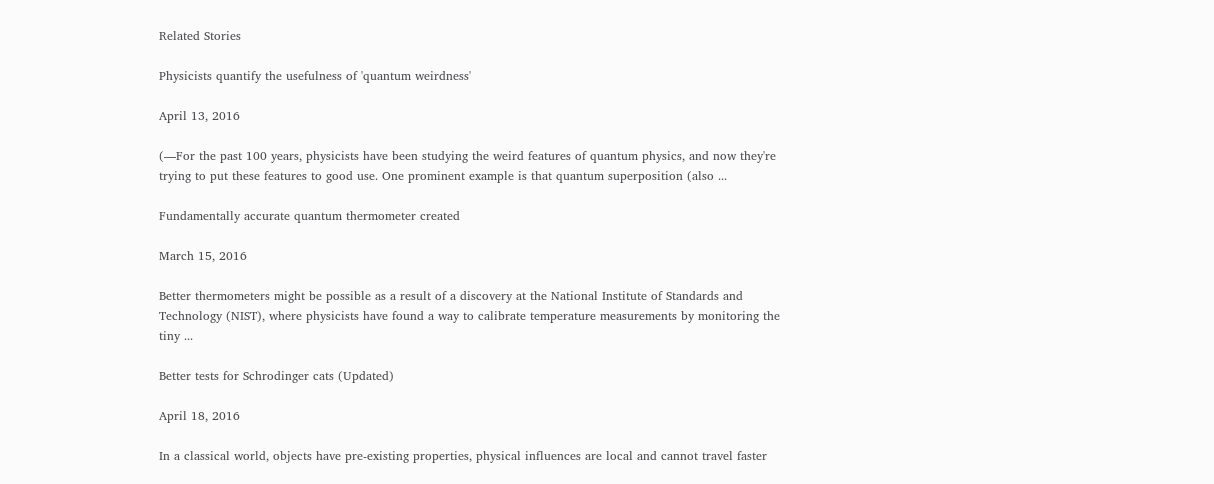Related Stories

Physicists quantify the usefulness of 'quantum weirdness'

April 13, 2016

(—For the past 100 years, physicists have been studying the weird features of quantum physics, and now they're trying to put these features to good use. One prominent example is that quantum superposition (also ...

Fundamentally accurate quantum thermometer created

March 15, 2016

Better thermometers might be possible as a result of a discovery at the National Institute of Standards and Technology (NIST), where physicists have found a way to calibrate temperature measurements by monitoring the tiny ...

Better tests for Schrodinger cats (Updated)

April 18, 2016

In a classical world, objects have pre-existing properties, physical influences are local and cannot travel faster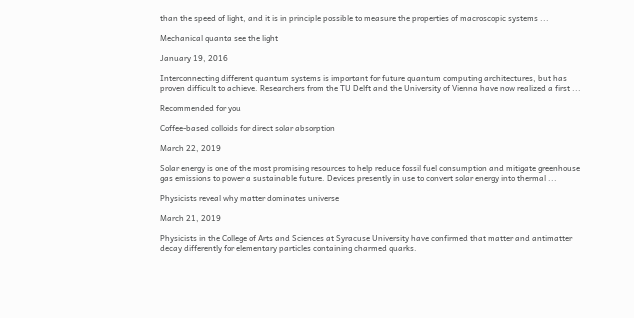than the speed of light, and it is in principle possible to measure the properties of macroscopic systems ...

Mechanical quanta see the light

January 19, 2016

Interconnecting different quantum systems is important for future quantum computing architectures, but has proven difficult to achieve. Researchers from the TU Delft and the University of Vienna have now realized a first ...

Recommended for you

Coffee-based colloids for direct solar absorption

March 22, 2019

Solar energy is one of the most promising resources to help reduce fossil fuel consumption and mitigate greenhouse gas emissions to power a sustainable future. Devices presently in use to convert solar energy into thermal ...

Physicists reveal why matter dominates universe

March 21, 2019

Physicists in the College of Arts and Sciences at Syracuse University have confirmed that matter and antimatter decay differently for elementary particles containing charmed quarks.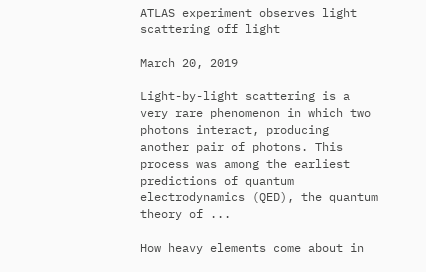ATLAS experiment observes light scattering off light

March 20, 2019

Light-by-light scattering is a very rare phenomenon in which two photons interact, producing another pair of photons. This process was among the earliest predictions of quantum electrodynamics (QED), the quantum theory of ...

How heavy elements come about in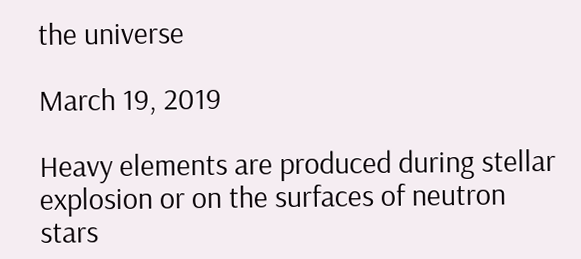the universe

March 19, 2019

Heavy elements are produced during stellar explosion or on the surfaces of neutron stars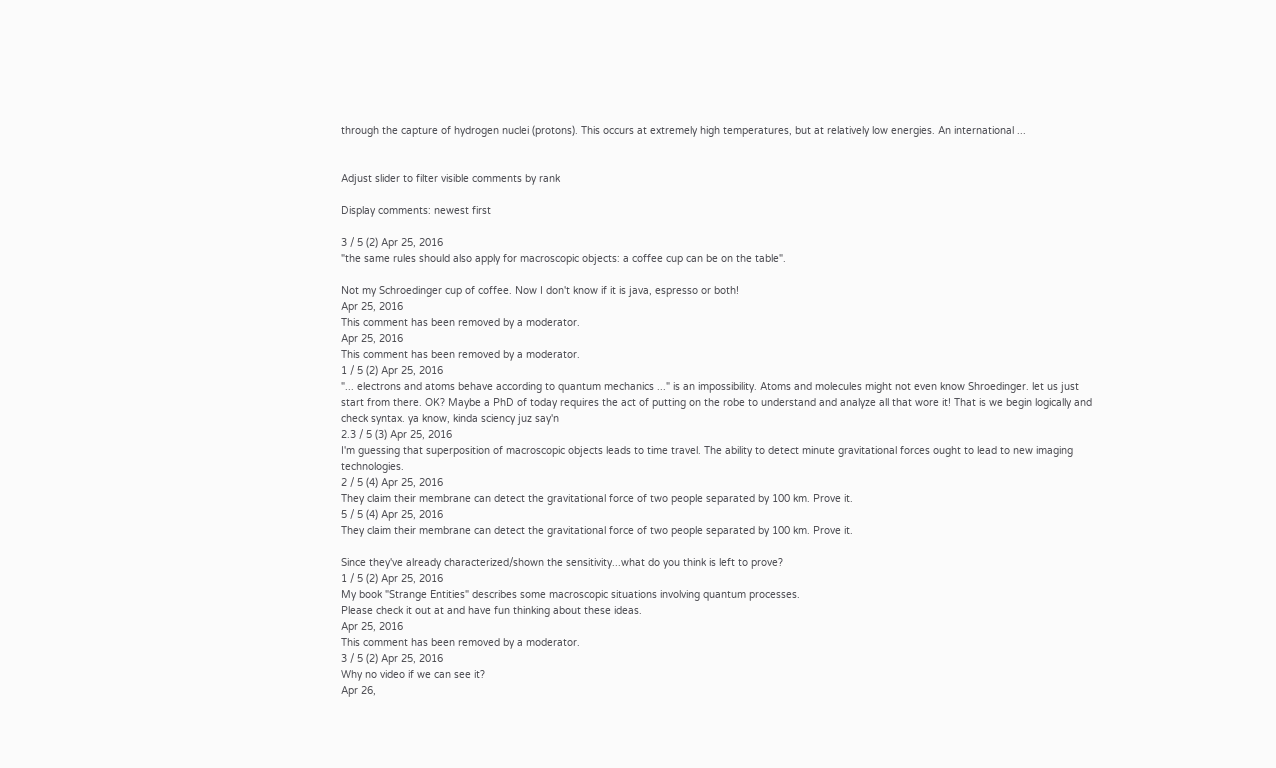through the capture of hydrogen nuclei (protons). This occurs at extremely high temperatures, but at relatively low energies. An international ...


Adjust slider to filter visible comments by rank

Display comments: newest first

3 / 5 (2) Apr 25, 2016
"the same rules should also apply for macroscopic objects: a coffee cup can be on the table".

Not my Schroedinger cup of coffee. Now I don't know if it is java, espresso or both!
Apr 25, 2016
This comment has been removed by a moderator.
Apr 25, 2016
This comment has been removed by a moderator.
1 / 5 (2) Apr 25, 2016
"... electrons and atoms behave according to quantum mechanics ..." is an impossibility. Atoms and molecules might not even know Shroedinger. let us just start from there. OK? Maybe a PhD of today requires the act of putting on the robe to understand and analyze all that wore it! That is we begin logically and check syntax. ya know, kinda sciency juz say'n
2.3 / 5 (3) Apr 25, 2016
I'm guessing that superposition of macroscopic objects leads to time travel. The ability to detect minute gravitational forces ought to lead to new imaging technologies.
2 / 5 (4) Apr 25, 2016
They claim their membrane can detect the gravitational force of two people separated by 100 km. Prove it.
5 / 5 (4) Apr 25, 2016
They claim their membrane can detect the gravitational force of two people separated by 100 km. Prove it.

Since they've already characterized/shown the sensitivity...what do you think is left to prove?
1 / 5 (2) Apr 25, 2016
My book "Strange Entities" describes some macroscopic situations involving quantum processes.
Please check it out at and have fun thinking about these ideas.
Apr 25, 2016
This comment has been removed by a moderator.
3 / 5 (2) Apr 25, 2016
Why no video if we can see it?
Apr 26,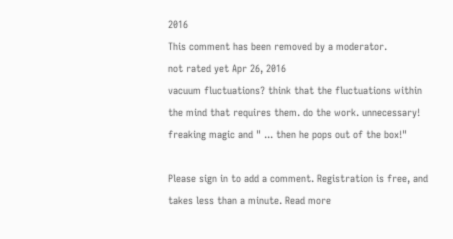2016
This comment has been removed by a moderator.
not rated yet Apr 26, 2016
vacuum fluctuations? think that the fluctuations within the mind that requires them. do the work. unnecessary! freaking magic and " ... then he pops out of the box!"

Please sign in to add a comment. Registration is free, and takes less than a minute. Read more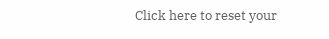Click here to reset your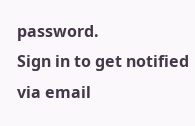password.
Sign in to get notified via email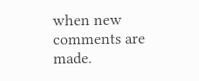when new comments are made.